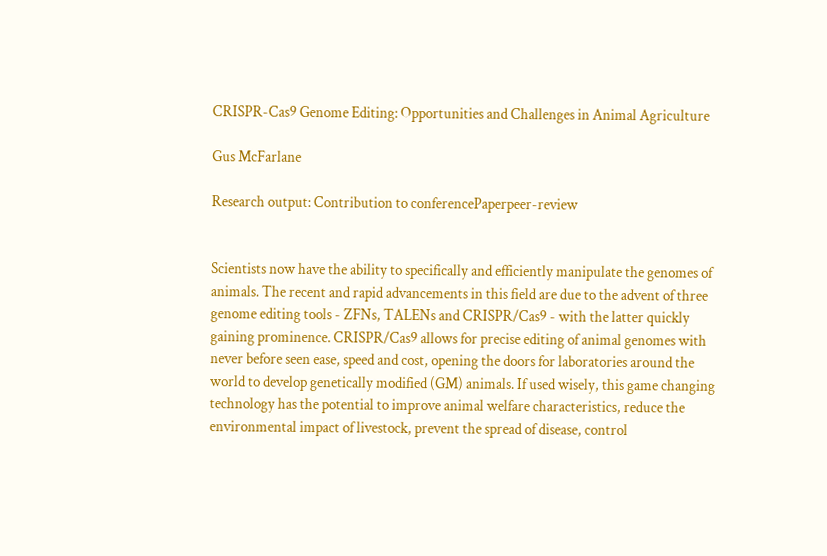CRISPR-Cas9 Genome Editing: Opportunities and Challenges in Animal Agriculture

Gus McFarlane

Research output: Contribution to conferencePaperpeer-review


Scientists now have the ability to specifically and efficiently manipulate the genomes of animals. The recent and rapid advancements in this field are due to the advent of three genome editing tools - ZFNs, TALENs and CRISPR/Cas9 - with the latter quickly gaining prominence. CRISPR/Cas9 allows for precise editing of animal genomes with never before seen ease, speed and cost, opening the doors for laboratories around the world to develop genetically modified (GM) animals. If used wisely, this game changing technology has the potential to improve animal welfare characteristics, reduce the environmental impact of livestock, prevent the spread of disease, control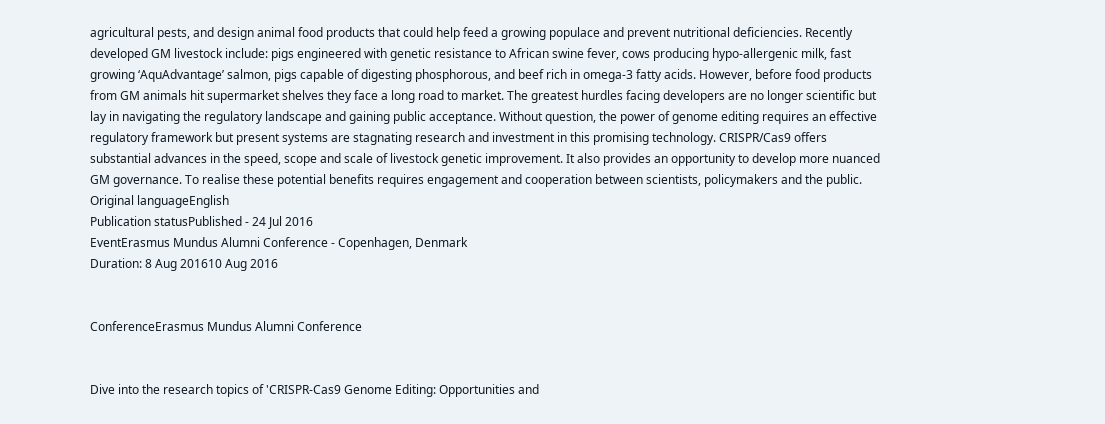agricultural pests, and design animal food products that could help feed a growing populace and prevent nutritional deficiencies. Recently developed GM livestock include: pigs engineered with genetic resistance to African swine fever, cows producing hypo-allergenic milk, fast growing ‘AquAdvantage’ salmon, pigs capable of digesting phosphorous, and beef rich in omega-3 fatty acids. However, before food products from GM animals hit supermarket shelves they face a long road to market. The greatest hurdles facing developers are no longer scientific but lay in navigating the regulatory landscape and gaining public acceptance. Without question, the power of genome editing requires an effective regulatory framework but present systems are stagnating research and investment in this promising technology. CRISPR/Cas9 offers substantial advances in the speed, scope and scale of livestock genetic improvement. It also provides an opportunity to develop more nuanced GM governance. To realise these potential benefits requires engagement and cooperation between scientists, policymakers and the public.
Original languageEnglish
Publication statusPublished - 24 Jul 2016
EventErasmus Mundus Alumni Conference - Copenhagen, Denmark
Duration: 8 Aug 201610 Aug 2016


ConferenceErasmus Mundus Alumni Conference


Dive into the research topics of 'CRISPR-Cas9 Genome Editing: Opportunities and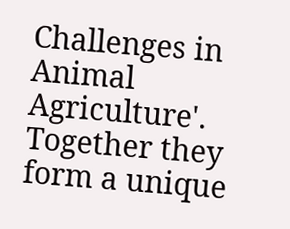Challenges in Animal Agriculture'. Together they form a unique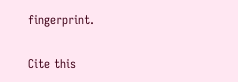fingerprint.

Cite this